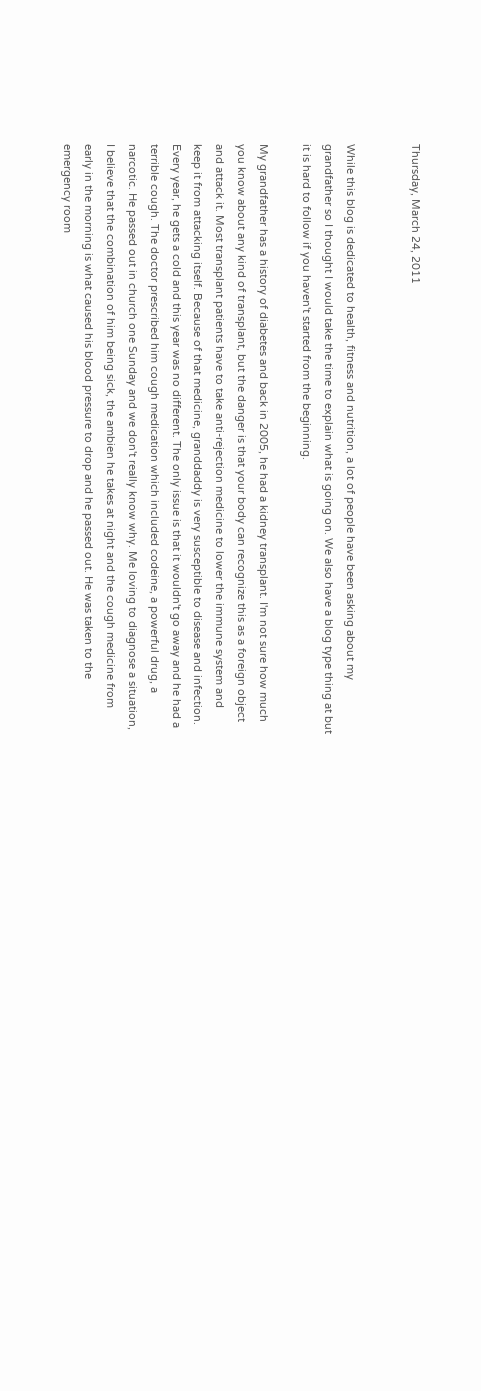Thursday, March 24, 2011


While this blog is dedicated to health, fitness and nutrition, a lot of people have been asking about my grandfather so I thought I would take the time to explain what is going on. We also have a blog type thing at but it is hard to follow if you haven't started from the beginning.

My grandfather has a history of diabetes and back in 2005, he had a kidney transplant. I'm not sure how much you know about any kind of transplant, but the danger is that your body can recognize this as a foreign object and attack it. Most transplant patients have to take anti-rejection medicine to lower the immune system and keep it from attacking itself. Because of that medicine, granddaddy is very susceptible to disease and infection. Every year, he gets a cold and this year was no different. The only issue is that it wouldn't go away and he had a terrible cough. The doctor prescribed him cough medication which included codeine, a powerful drug, a narcotic. He passed out in church one Sunday and we don't really know why. Me loving to diagnose a situation, I believe that the combination of him being sick, the ambien he takes at night and the cough medicine from early in the morning is what caused his blood pressure to drop and he passed out. He was taken to the emergency room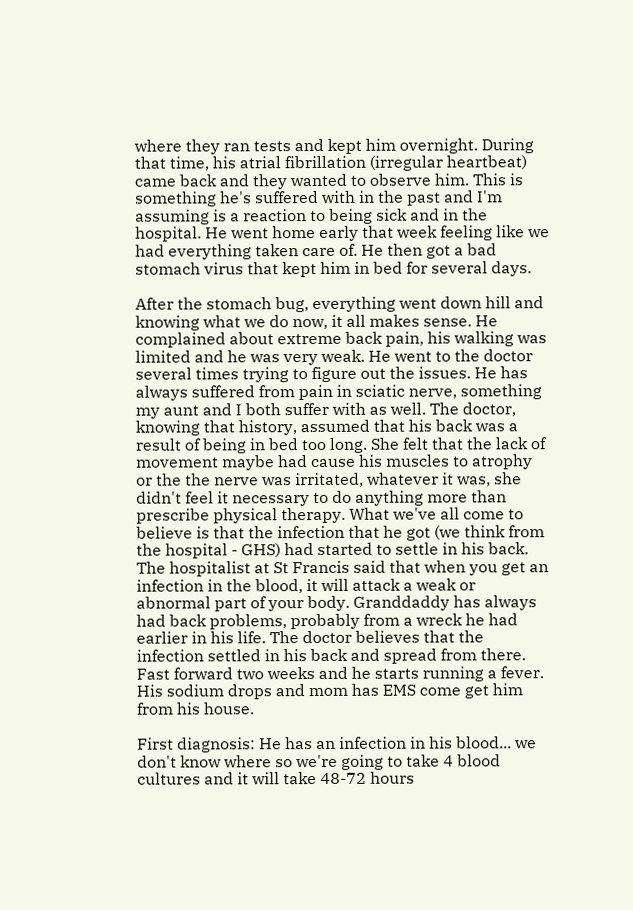where they ran tests and kept him overnight. During that time, his atrial fibrillation (irregular heartbeat) came back and they wanted to observe him. This is something he's suffered with in the past and I'm assuming is a reaction to being sick and in the hospital. He went home early that week feeling like we had everything taken care of. He then got a bad stomach virus that kept him in bed for several days.

After the stomach bug, everything went down hill and knowing what we do now, it all makes sense. He complained about extreme back pain, his walking was limited and he was very weak. He went to the doctor several times trying to figure out the issues. He has always suffered from pain in sciatic nerve, something my aunt and I both suffer with as well. The doctor, knowing that history, assumed that his back was a result of being in bed too long. She felt that the lack of movement maybe had cause his muscles to atrophy or the the nerve was irritated, whatever it was, she didn't feel it necessary to do anything more than prescribe physical therapy. What we've all come to believe is that the infection that he got (we think from the hospital - GHS) had started to settle in his back. The hospitalist at St Francis said that when you get an infection in the blood, it will attack a weak or abnormal part of your body. Granddaddy has always had back problems, probably from a wreck he had earlier in his life. The doctor believes that the infection settled in his back and spread from there. Fast forward two weeks and he starts running a fever. His sodium drops and mom has EMS come get him from his house.

First diagnosis: He has an infection in his blood... we don't know where so we're going to take 4 blood cultures and it will take 48-72 hours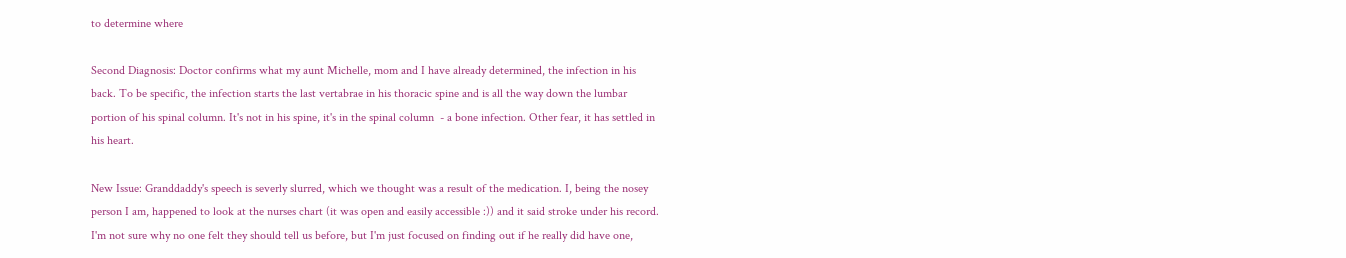to determine where

Second Diagnosis: Doctor confirms what my aunt Michelle, mom and I have already determined, the infection in his back. To be specific, the infection starts the last vertabrae in his thoracic spine and is all the way down the lumbar portion of his spinal column. It's not in his spine, it's in the spinal column  - a bone infection. Other fear, it has settled in his heart.

New Issue: Granddaddy's speech is severly slurred, which we thought was a result of the medication. I, being the nosey person I am, happened to look at the nurses chart (it was open and easily accessible :)) and it said stroke under his record. I'm not sure why no one felt they should tell us before, but I'm just focused on finding out if he really did have one,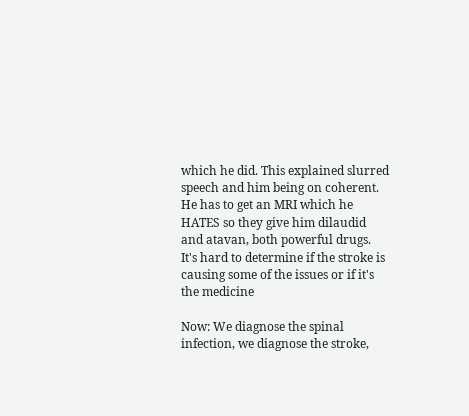which he did. This explained slurred speech and him being on coherent. He has to get an MRI which he HATES so they give him dilaudid and atavan, both powerful drugs. It's hard to determine if the stroke is causing some of the issues or if it's the medicine

Now: We diagnose the spinal infection, we diagnose the stroke,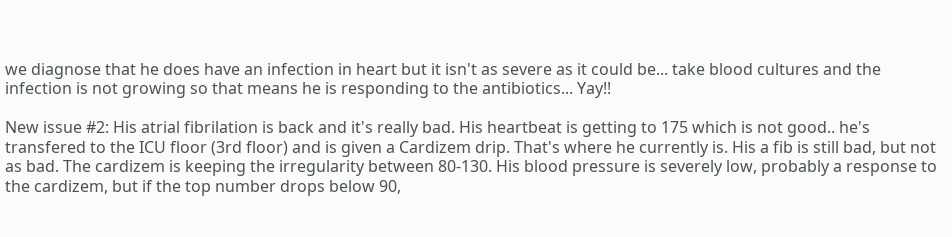we diagnose that he does have an infection in heart but it isn't as severe as it could be... take blood cultures and the infection is not growing so that means he is responding to the antibiotics... Yay!!

New issue #2: His atrial fibrilation is back and it's really bad. His heartbeat is getting to 175 which is not good.. he's transfered to the ICU floor (3rd floor) and is given a Cardizem drip. That's where he currently is. His a fib is still bad, but not as bad. The cardizem is keeping the irregularity between 80-130. His blood pressure is severely low, probably a response to the cardizem, but if the top number drops below 90,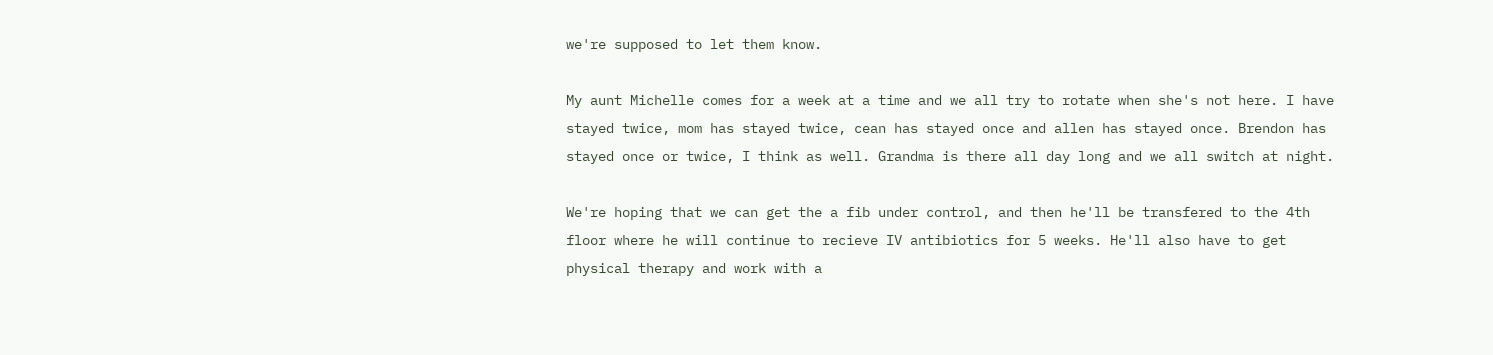we're supposed to let them know.

My aunt Michelle comes for a week at a time and we all try to rotate when she's not here. I have stayed twice, mom has stayed twice, cean has stayed once and allen has stayed once. Brendon has stayed once or twice, I think as well. Grandma is there all day long and we all switch at night.

We're hoping that we can get the a fib under control, and then he'll be transfered to the 4th floor where he will continue to recieve IV antibiotics for 5 weeks. He'll also have to get physical therapy and work with a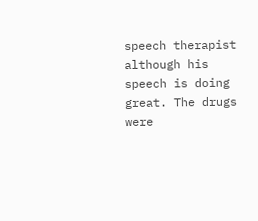speech therapist although his speech is doing great. The drugs were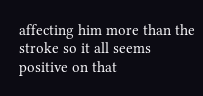affecting him more than the stroke so it all seems positive on that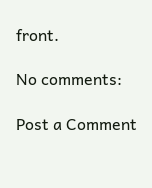front.

No comments:

Post a Comment